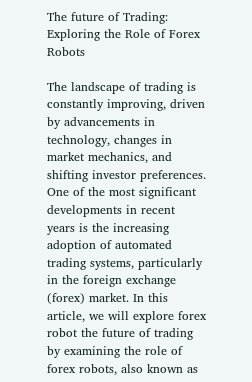The future of Trading: Exploring the Role of Forex Robots

The landscape of trading is constantly improving, driven by advancements in technology, changes in market mechanics, and shifting investor preferences. One of the most significant developments in recent years is the increasing adoption of automated trading systems, particularly in the foreign exchange (forex) market. In this article, we will explore forex robot the future of trading by examining the role of forex robots, also known as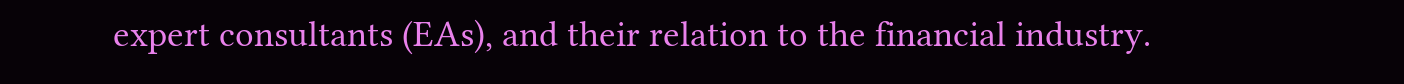expert consultants (EAs), and their relation to the financial industry.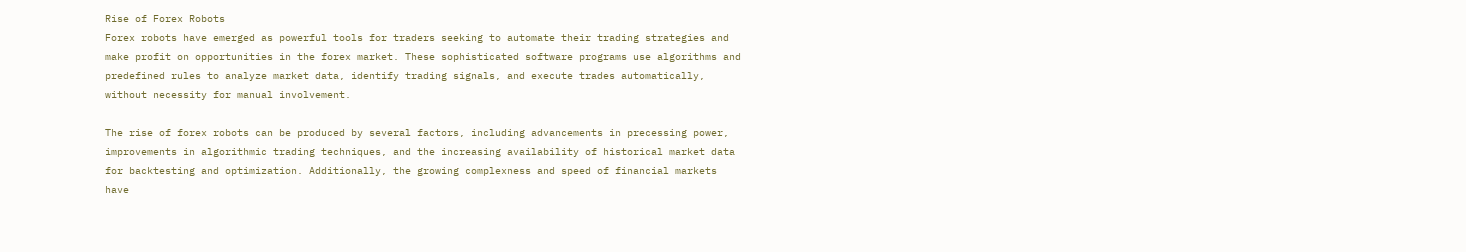Rise of Forex Robots
Forex robots have emerged as powerful tools for traders seeking to automate their trading strategies and make profit on opportunities in the forex market. These sophisticated software programs use algorithms and predefined rules to analyze market data, identify trading signals, and execute trades automatically, without necessity for manual involvement.

The rise of forex robots can be produced by several factors, including advancements in precessing power, improvements in algorithmic trading techniques, and the increasing availability of historical market data for backtesting and optimization. Additionally, the growing complexness and speed of financial markets have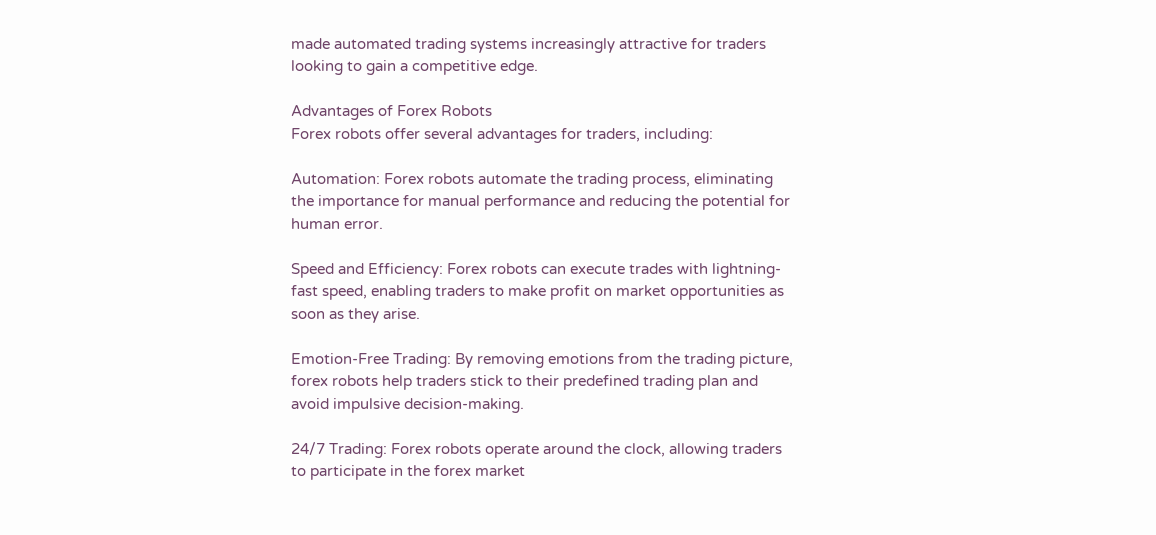made automated trading systems increasingly attractive for traders looking to gain a competitive edge.

Advantages of Forex Robots
Forex robots offer several advantages for traders, including:

Automation: Forex robots automate the trading process, eliminating the importance for manual performance and reducing the potential for human error.

Speed and Efficiency: Forex robots can execute trades with lightning-fast speed, enabling traders to make profit on market opportunities as soon as they arise.

Emotion-Free Trading: By removing emotions from the trading picture, forex robots help traders stick to their predefined trading plan and avoid impulsive decision-making.

24/7 Trading: Forex robots operate around the clock, allowing traders to participate in the forex market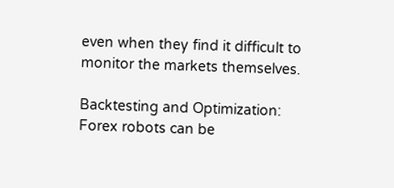even when they find it difficult to monitor the markets themselves.

Backtesting and Optimization: Forex robots can be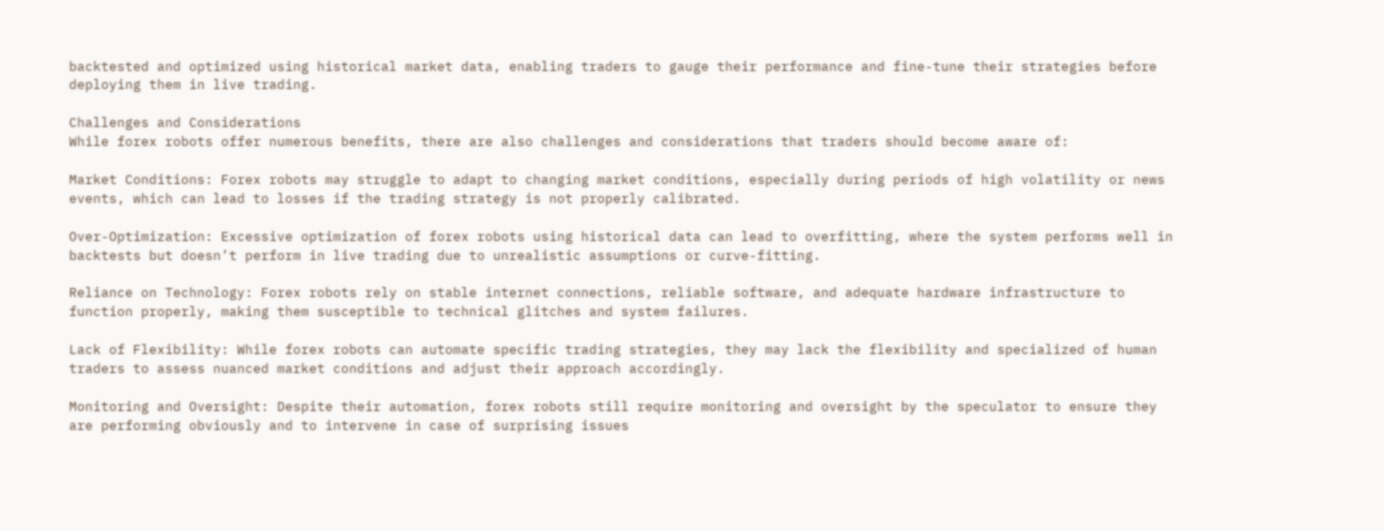backtested and optimized using historical market data, enabling traders to gauge their performance and fine-tune their strategies before deploying them in live trading.

Challenges and Considerations
While forex robots offer numerous benefits, there are also challenges and considerations that traders should become aware of:

Market Conditions: Forex robots may struggle to adapt to changing market conditions, especially during periods of high volatility or news events, which can lead to losses if the trading strategy is not properly calibrated.

Over-Optimization: Excessive optimization of forex robots using historical data can lead to overfitting, where the system performs well in backtests but doesn’t perform in live trading due to unrealistic assumptions or curve-fitting.

Reliance on Technology: Forex robots rely on stable internet connections, reliable software, and adequate hardware infrastructure to function properly, making them susceptible to technical glitches and system failures.

Lack of Flexibility: While forex robots can automate specific trading strategies, they may lack the flexibility and specialized of human traders to assess nuanced market conditions and adjust their approach accordingly.

Monitoring and Oversight: Despite their automation, forex robots still require monitoring and oversight by the speculator to ensure they are performing obviously and to intervene in case of surprising issues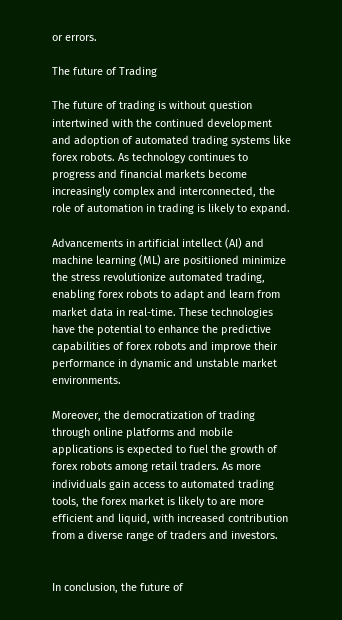or errors.

The future of Trading

The future of trading is without question intertwined with the continued development and adoption of automated trading systems like forex robots. As technology continues to progress and financial markets become increasingly complex and interconnected, the role of automation in trading is likely to expand.

Advancements in artificial intellect (AI) and machine learning (ML) are positiioned minimize the stress revolutionize automated trading, enabling forex robots to adapt and learn from market data in real-time. These technologies have the potential to enhance the predictive capabilities of forex robots and improve their performance in dynamic and unstable market environments.

Moreover, the democratization of trading through online platforms and mobile applications is expected to fuel the growth of forex robots among retail traders. As more individuals gain access to automated trading tools, the forex market is likely to are more efficient and liquid, with increased contribution from a diverse range of traders and investors.


In conclusion, the future of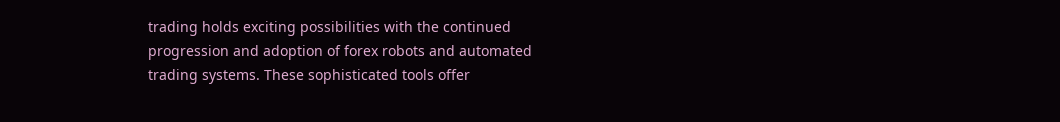trading holds exciting possibilities with the continued progression and adoption of forex robots and automated trading systems. These sophisticated tools offer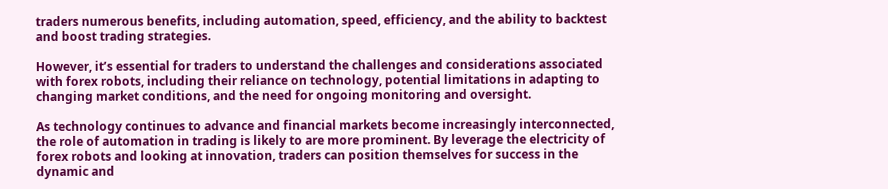traders numerous benefits, including automation, speed, efficiency, and the ability to backtest and boost trading strategies.

However, it’s essential for traders to understand the challenges and considerations associated with forex robots, including their reliance on technology, potential limitations in adapting to changing market conditions, and the need for ongoing monitoring and oversight.

As technology continues to advance and financial markets become increasingly interconnected, the role of automation in trading is likely to are more prominent. By leverage the electricity of forex robots and looking at innovation, traders can position themselves for success in the dynamic and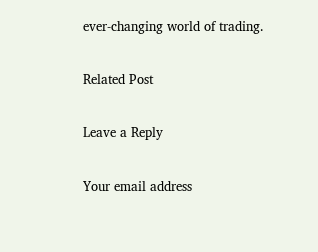ever-changing world of trading.

Related Post

Leave a Reply

Your email address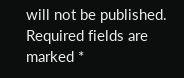will not be published. Required fields are marked *